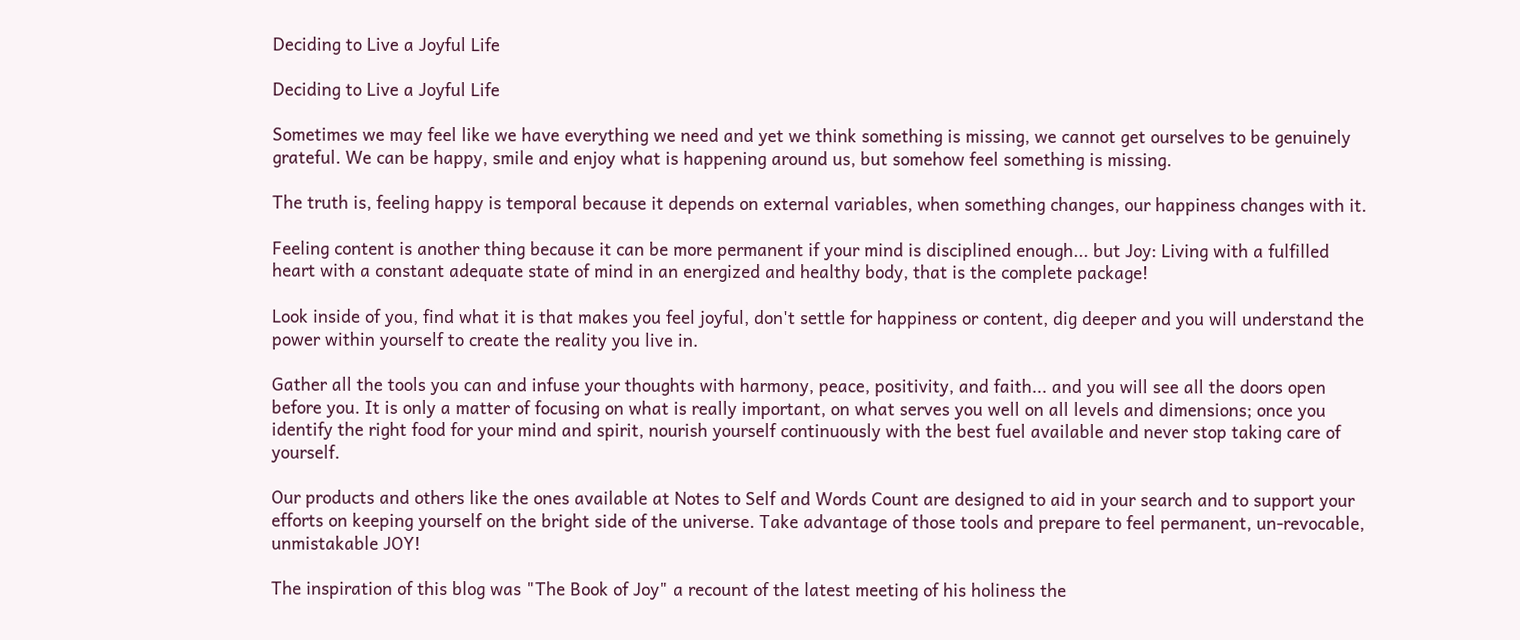Deciding to Live a Joyful Life

Deciding to Live a Joyful Life

Sometimes we may feel like we have everything we need and yet we think something is missing, we cannot get ourselves to be genuinely grateful. We can be happy, smile and enjoy what is happening around us, but somehow feel something is missing.

The truth is, feeling happy is temporal because it depends on external variables, when something changes, our happiness changes with it.

Feeling content is another thing because it can be more permanent if your mind is disciplined enough... but Joy: Living with a fulfilled heart with a constant adequate state of mind in an energized and healthy body, that is the complete package!

Look inside of you, find what it is that makes you feel joyful, don't settle for happiness or content, dig deeper and you will understand the power within yourself to create the reality you live in.

Gather all the tools you can and infuse your thoughts with harmony, peace, positivity, and faith... and you will see all the doors open before you. It is only a matter of focusing on what is really important, on what serves you well on all levels and dimensions; once you identify the right food for your mind and spirit, nourish yourself continuously with the best fuel available and never stop taking care of yourself.

Our products and others like the ones available at Notes to Self and Words Count are designed to aid in your search and to support your efforts on keeping yourself on the bright side of the universe. Take advantage of those tools and prepare to feel permanent, un-revocable,  unmistakable JOY!

The inspiration of this blog was "The Book of Joy" a recount of the latest meeting of his holiness the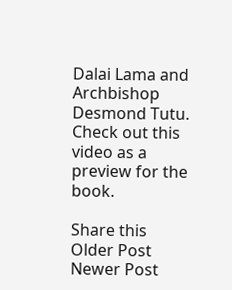Dalai Lama and Archbishop Desmond Tutu. Check out this video as a preview for the book.

Share this
Older Post Newer Post